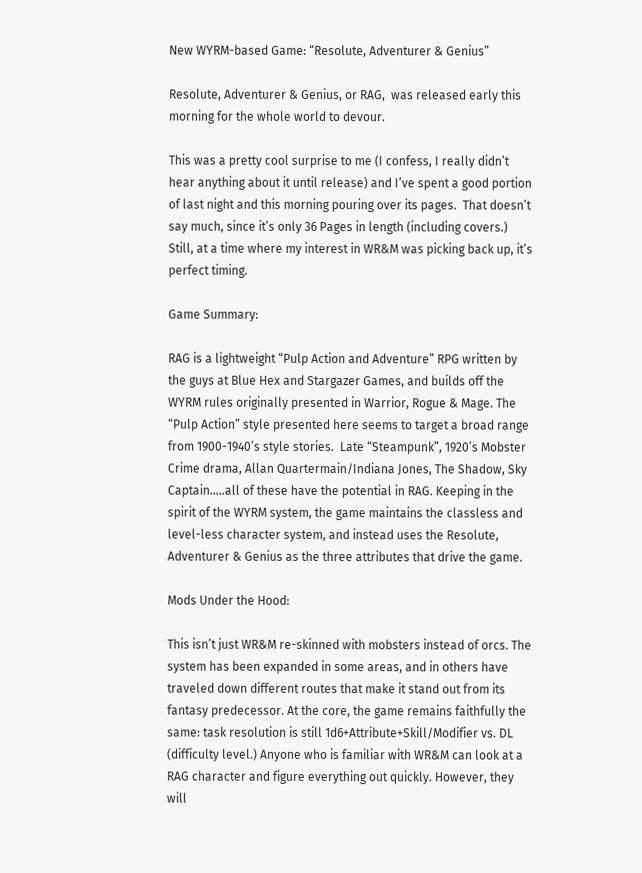New WYRM-based Game: “Resolute, Adventurer & Genius”

Resolute, Adventurer & Genius, or RAG,  was released early this morning for the whole world to devour.

This was a pretty cool surprise to me (I confess, I really didn’t hear anything about it until release) and I’ve spent a good portion of last night and this morning pouring over its pages.  That doesn’t say much, since it’s only 36 Pages in length (including covers.) Still, at a time where my interest in WR&M was picking back up, it’s perfect timing.

Game Summary:

RAG is a lightweight “Pulp Action and Adventure” RPG written by the guys at Blue Hex and Stargazer Games, and builds off the WYRM rules originally presented in Warrior, Rogue & Mage. The “Pulp Action” style presented here seems to target a broad range from 1900-1940’s style stories.  Late “Steampunk”, 1920’s Mobster Crime drama, Allan Quartermain/Indiana Jones, The Shadow, Sky Captain…..all of these have the potential in RAG. Keeping in the spirit of the WYRM system, the game maintains the classless and level-less character system, and instead uses the Resolute, Adventurer & Genius as the three attributes that drive the game.

Mods Under the Hood:

This isn’t just WR&M re-skinned with mobsters instead of orcs. The system has been expanded in some areas, and in others have traveled down different routes that make it stand out from its fantasy predecessor. At the core, the game remains faithfully the same: task resolution is still 1d6+Attribute+Skill/Modifier vs. DL (difficulty level.) Anyone who is familiar with WR&M can look at a RAG character and figure everything out quickly. However, they will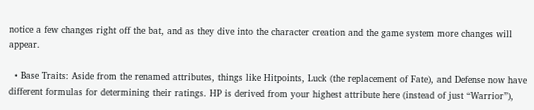notice a few changes right off the bat, and as they dive into the character creation and the game system more changes will appear.

  • Base Traits: Aside from the renamed attributes, things like Hitpoints, Luck (the replacement of Fate), and Defense now have different formulas for determining their ratings. HP is derived from your highest attribute here (instead of just “Warrior”),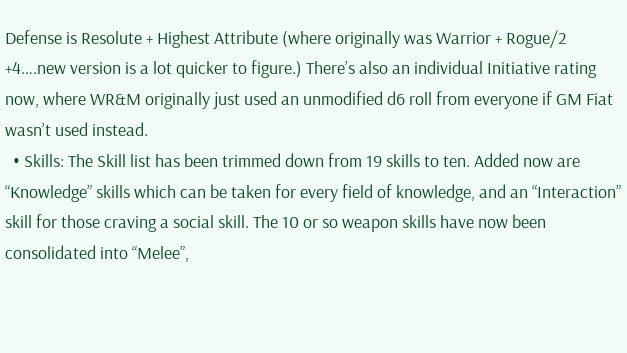Defense is Resolute + Highest Attribute (where originally was Warrior + Rogue/2 +4….new version is a lot quicker to figure.) There’s also an individual Initiative rating now, where WR&M originally just used an unmodified d6 roll from everyone if GM Fiat wasn’t used instead.
  • Skills: The Skill list has been trimmed down from 19 skills to ten. Added now are “Knowledge” skills which can be taken for every field of knowledge, and an “Interaction” skill for those craving a social skill. The 10 or so weapon skills have now been consolidated into “Melee”,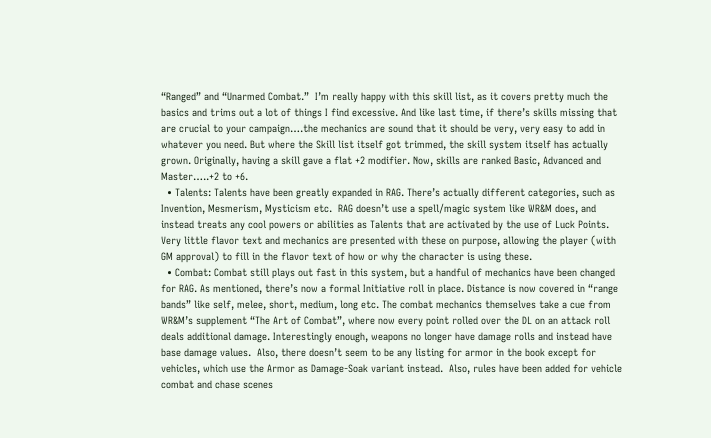“Ranged” and “Unarmed Combat.”  I’m really happy with this skill list, as it covers pretty much the basics and trims out a lot of things I find excessive. And like last time, if there’s skills missing that are crucial to your campaign….the mechanics are sound that it should be very, very easy to add in whatever you need. But where the Skill list itself got trimmed, the skill system itself has actually grown. Originally, having a skill gave a flat +2 modifier. Now, skills are ranked Basic, Advanced and Master…..+2 to +6.
  • Talents: Talents have been greatly expanded in RAG. There’s actually different categories, such as Invention, Mesmerism, Mysticism etc.  RAG doesn’t use a spell/magic system like WR&M does, and instead treats any cool powers or abilities as Talents that are activated by the use of Luck Points.  Very little flavor text and mechanics are presented with these on purpose, allowing the player (with GM approval) to fill in the flavor text of how or why the character is using these.
  • Combat: Combat still plays out fast in this system, but a handful of mechanics have been changed for RAG. As mentioned, there’s now a formal Initiative roll in place. Distance is now covered in “range bands” like self, melee, short, medium, long etc. The combat mechanics themselves take a cue from WR&M’s supplement “The Art of Combat”, where now every point rolled over the DL on an attack roll deals additional damage. Interestingly enough, weapons no longer have damage rolls and instead have base damage values.  Also, there doesn’t seem to be any listing for armor in the book except for vehicles, which use the Armor as Damage-Soak variant instead.  Also, rules have been added for vehicle combat and chase scenes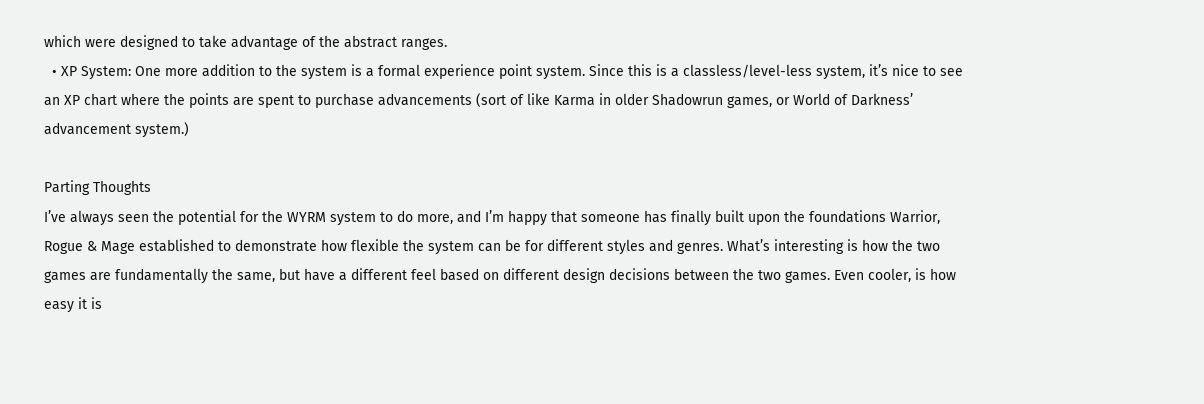which were designed to take advantage of the abstract ranges.
  • XP System: One more addition to the system is a formal experience point system. Since this is a classless/level-less system, it’s nice to see an XP chart where the points are spent to purchase advancements (sort of like Karma in older Shadowrun games, or World of Darkness’ advancement system.)

Parting Thoughts
I’ve always seen the potential for the WYRM system to do more, and I’m happy that someone has finally built upon the foundations Warrior, Rogue & Mage established to demonstrate how flexible the system can be for different styles and genres. What’s interesting is how the two games are fundamentally the same, but have a different feel based on different design decisions between the two games. Even cooler, is how easy it is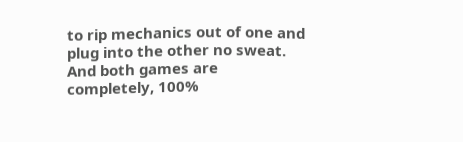to rip mechanics out of one and plug into the other no sweat. And both games are completely, 100%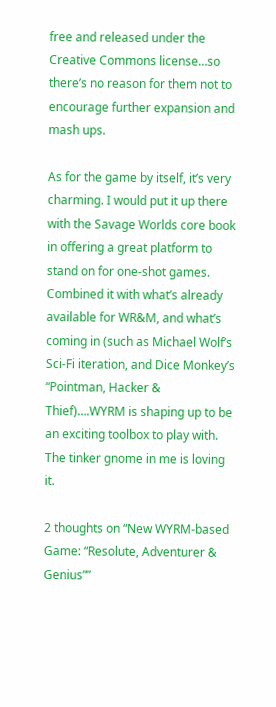free and released under the Creative Commons license…so there’s no reason for them not to encourage further expansion and mash ups.

As for the game by itself, it’s very charming. I would put it up there with the Savage Worlds core book in offering a great platform to stand on for one-shot games. Combined it with what’s already available for WR&M, and what’s coming in (such as Michael Wolf’s Sci-Fi iteration, and Dice Monkey’s “Pointman, Hacker & Thief)….WYRM is shaping up to be an exciting toolbox to play with. The tinker gnome in me is loving it.

2 thoughts on “New WYRM-based Game: “Resolute, Adventurer & Genius””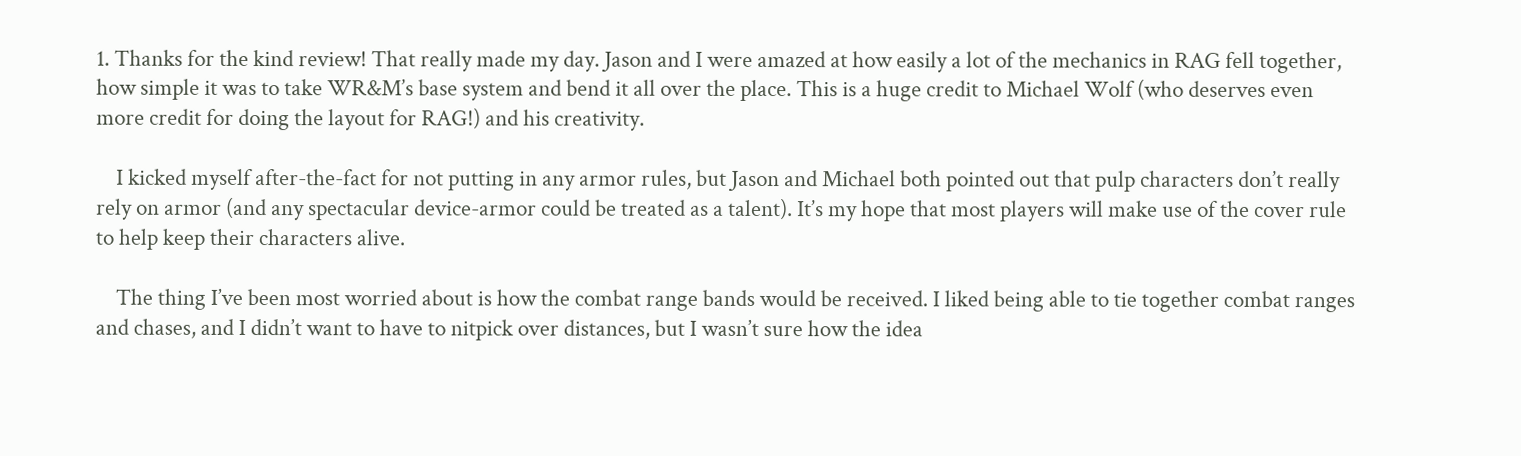1. Thanks for the kind review! That really made my day. Jason and I were amazed at how easily a lot of the mechanics in RAG fell together, how simple it was to take WR&M’s base system and bend it all over the place. This is a huge credit to Michael Wolf (who deserves even more credit for doing the layout for RAG!) and his creativity.

    I kicked myself after-the-fact for not putting in any armor rules, but Jason and Michael both pointed out that pulp characters don’t really rely on armor (and any spectacular device-armor could be treated as a talent). It’s my hope that most players will make use of the cover rule to help keep their characters alive.

    The thing I’ve been most worried about is how the combat range bands would be received. I liked being able to tie together combat ranges and chases, and I didn’t want to have to nitpick over distances, but I wasn’t sure how the idea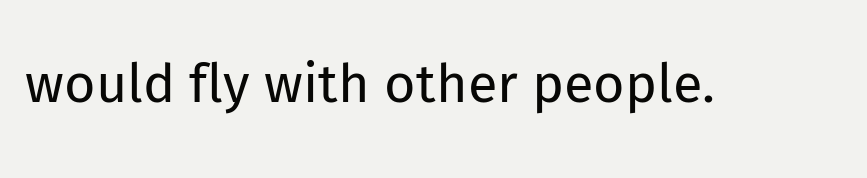would fly with other people.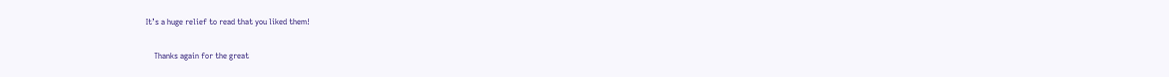It’s a huge relief to read that you liked them!

    Thanks again for the great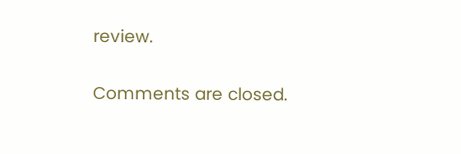review.

Comments are closed.